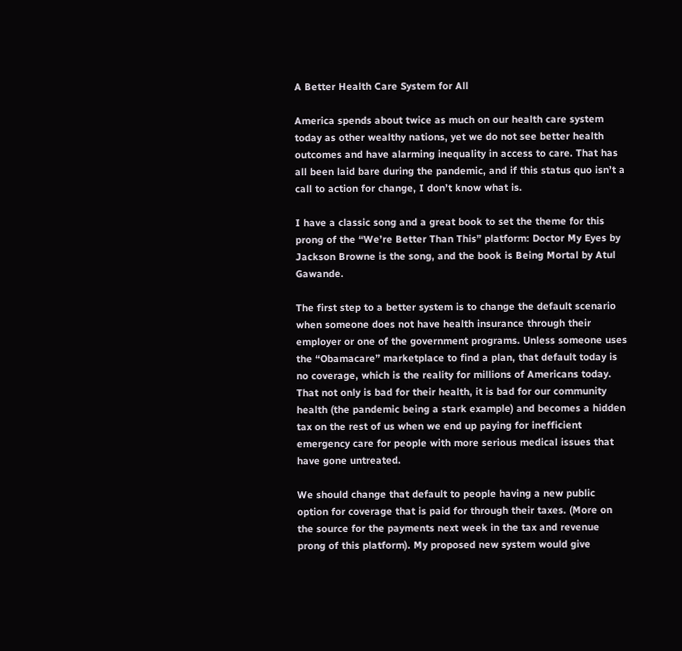A Better Health Care System for All

America spends about twice as much on our health care system today as other wealthy nations, yet we do not see better health outcomes and have alarming inequality in access to care. That has all been laid bare during the pandemic, and if this status quo isn’t a call to action for change, I don’t know what is.

I have a classic song and a great book to set the theme for this prong of the “We’re Better Than This” platform: Doctor My Eyes by Jackson Browne is the song, and the book is Being Mortal by Atul Gawande.

The first step to a better system is to change the default scenario when someone does not have health insurance through their employer or one of the government programs. Unless someone uses the “Obamacare” marketplace to find a plan, that default today is no coverage, which is the reality for millions of Americans today. That not only is bad for their health, it is bad for our community health (the pandemic being a stark example) and becomes a hidden tax on the rest of us when we end up paying for inefficient emergency care for people with more serious medical issues that have gone untreated.

We should change that default to people having a new public option for coverage that is paid for through their taxes. (More on the source for the payments next week in the tax and revenue prong of this platform). My proposed new system would give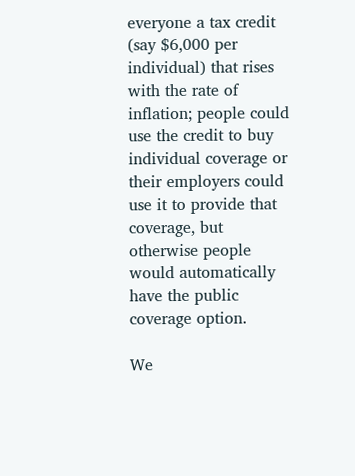everyone a tax credit (say $6,000 per individual) that rises with the rate of inflation; people could use the credit to buy individual coverage or their employers could use it to provide that coverage, but otherwise people would automatically have the public coverage option.

We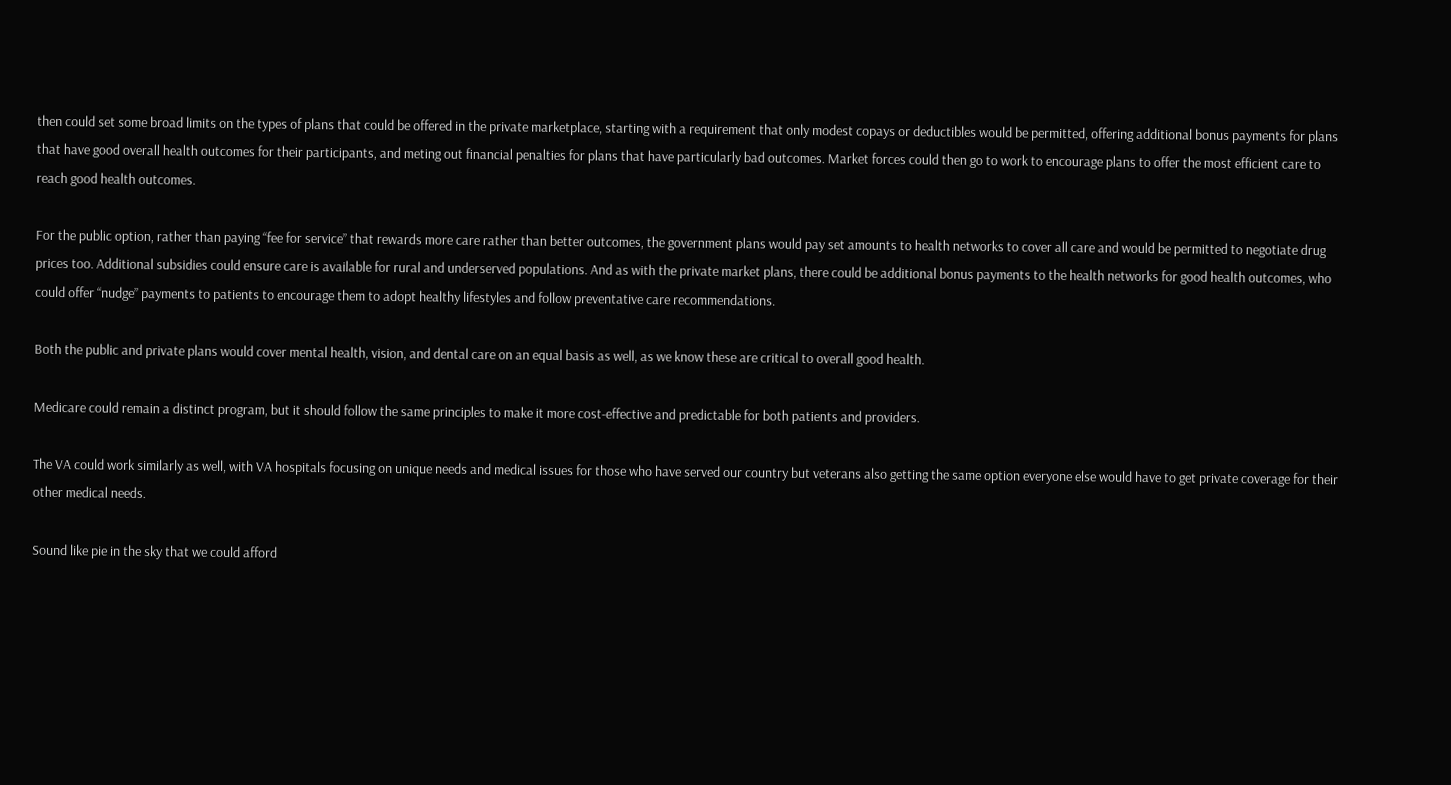then could set some broad limits on the types of plans that could be offered in the private marketplace, starting with a requirement that only modest copays or deductibles would be permitted, offering additional bonus payments for plans that have good overall health outcomes for their participants, and meting out financial penalties for plans that have particularly bad outcomes. Market forces could then go to work to encourage plans to offer the most efficient care to reach good health outcomes.

For the public option, rather than paying “fee for service” that rewards more care rather than better outcomes, the government plans would pay set amounts to health networks to cover all care and would be permitted to negotiate drug prices too. Additional subsidies could ensure care is available for rural and underserved populations. And as with the private market plans, there could be additional bonus payments to the health networks for good health outcomes, who could offer “nudge” payments to patients to encourage them to adopt healthy lifestyles and follow preventative care recommendations.

Both the public and private plans would cover mental health, vision, and dental care on an equal basis as well, as we know these are critical to overall good health.

Medicare could remain a distinct program, but it should follow the same principles to make it more cost-effective and predictable for both patients and providers.

The VA could work similarly as well, with VA hospitals focusing on unique needs and medical issues for those who have served our country but veterans also getting the same option everyone else would have to get private coverage for their other medical needs.

Sound like pie in the sky that we could afford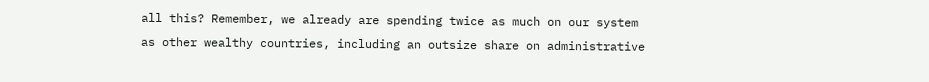all this? Remember, we already are spending twice as much on our system as other wealthy countries, including an outsize share on administrative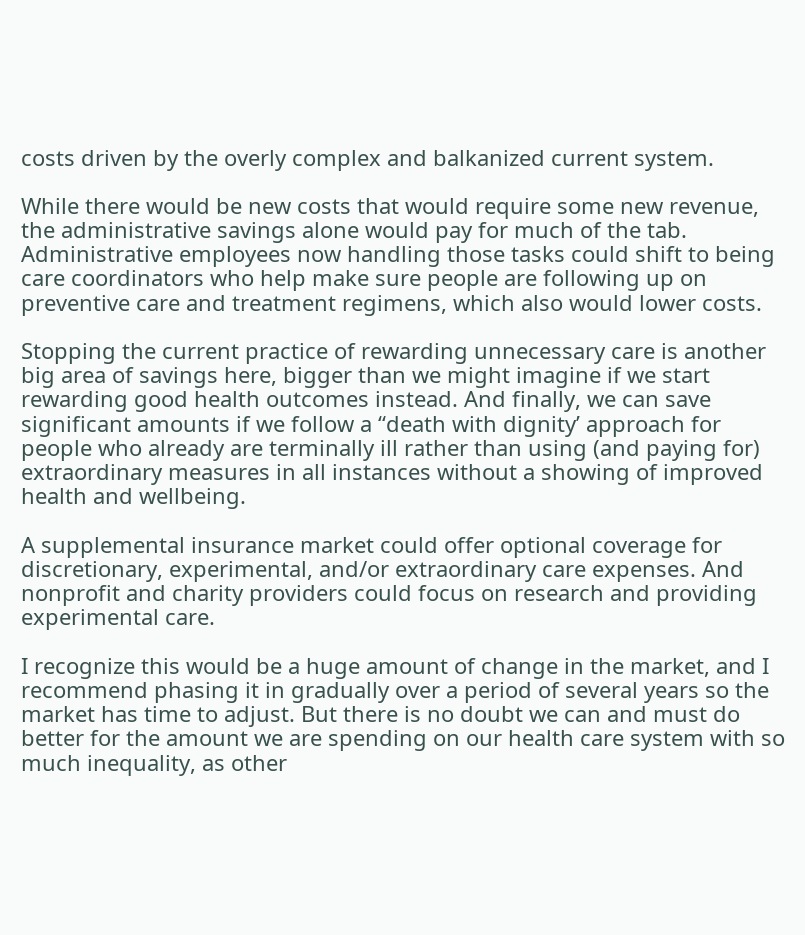costs driven by the overly complex and balkanized current system.

While there would be new costs that would require some new revenue, the administrative savings alone would pay for much of the tab. Administrative employees now handling those tasks could shift to being care coordinators who help make sure people are following up on preventive care and treatment regimens, which also would lower costs.

Stopping the current practice of rewarding unnecessary care is another big area of savings here, bigger than we might imagine if we start rewarding good health outcomes instead. And finally, we can save significant amounts if we follow a “death with dignity’ approach for people who already are terminally ill rather than using (and paying for) extraordinary measures in all instances without a showing of improved health and wellbeing.

A supplemental insurance market could offer optional coverage for discretionary, experimental, and/or extraordinary care expenses. And nonprofit and charity providers could focus on research and providing experimental care.

I recognize this would be a huge amount of change in the market, and I recommend phasing it in gradually over a period of several years so the market has time to adjust. But there is no doubt we can and must do better for the amount we are spending on our health care system with so much inequality, as other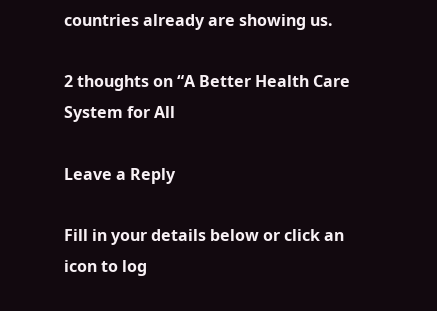countries already are showing us.

2 thoughts on “A Better Health Care System for All

Leave a Reply

Fill in your details below or click an icon to log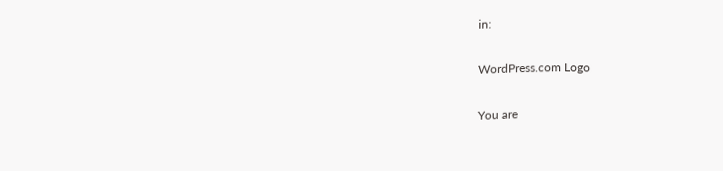in:

WordPress.com Logo

You are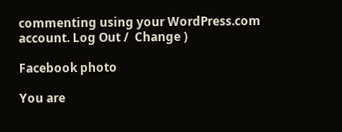commenting using your WordPress.com account. Log Out /  Change )

Facebook photo

You are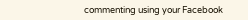commenting using your Facebook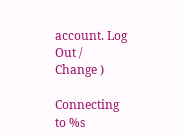account. Log Out /  Change )

Connecting to %s